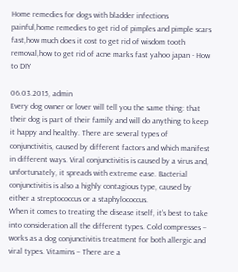Home remedies for dogs with bladder infections painful,home remedies to get rid of pimples and pimple scars fast,how much does it cost to get rid of wisdom tooth removal,how to get rid of acne marks fast yahoo japan - How to DIY

06.03.2015, admin
Every dog owner or lover will tell you the same thing: that their dog is part of their family and will do anything to keep it happy and healthy. There are several types of conjunctivitis, caused by different factors and which manifest in different ways. Viral conjunctivitis is caused by a virus and, unfortunately, it spreads with extreme ease. Bacterial conjunctivitis is also a highly contagious type, caused by either a streptococcus or a staphylococcus.
When it comes to treating the disease itself, it’s best to take into consideration all the different types. Cold compresses – works as a dog conjunctivitis treatment for both allergic and viral types. Vitamins – There are a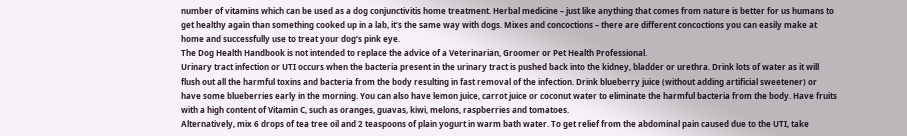number of vitamins which can be used as a dog conjunctivitis home treatment. Herbal medicine – just like anything that comes from nature is better for us humans to get healthy again than something cooked up in a lab, it’s the same way with dogs. Mixes and concoctions – there are different concoctions you can easily make at home and successfully use to treat your dog’s pink eye.
The Dog Health Handbook is not intended to replace the advice of a Veterinarian, Groomer or Pet Health Professional.
Urinary tract infection or UTI occurs when the bacteria present in the urinary tract is pushed back into the kidney, bladder or urethra. Drink lots of water as it will flush out all the harmful toxins and bacteria from the body resulting in fast removal of the infection. Drink blueberry juice (without adding artificial sweetener) or have some blueberries early in the morning. You can also have lemon juice, carrot juice or coconut water to eliminate the harmful bacteria from the body. Have fruits with a high content of Vitamin C, such as oranges, guavas, kiwi, melons, raspberries and tomatoes.
Alternatively, mix 6 drops of tea tree oil and 2 teaspoons of plain yogurt in warm bath water. To get relief from the abdominal pain caused due to the UTI, take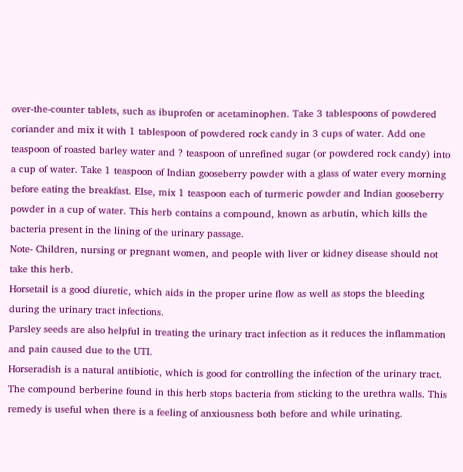over-the-counter tablets, such as ibuprofen or acetaminophen. Take 3 tablespoons of powdered coriander and mix it with 1 tablespoon of powdered rock candy in 3 cups of water. Add one teaspoon of roasted barley water and ? teaspoon of unrefined sugar (or powdered rock candy) into a cup of water. Take 1 teaspoon of Indian gooseberry powder with a glass of water every morning before eating the breakfast. Else, mix 1 teaspoon each of turmeric powder and Indian gooseberry powder in a cup of water. This herb contains a compound, known as arbutin, which kills the bacteria present in the lining of the urinary passage.
Note- Children, nursing or pregnant women, and people with liver or kidney disease should not take this herb.
Horsetail is a good diuretic, which aids in the proper urine flow as well as stops the bleeding during the urinary tract infections.
Parsley seeds are also helpful in treating the urinary tract infection as it reduces the inflammation and pain caused due to the UTI.
Horseradish is a natural antibiotic, which is good for controlling the infection of the urinary tract.
The compound berberine found in this herb stops bacteria from sticking to the urethra walls. This remedy is useful when there is a feeling of anxiousness both before and while urinating.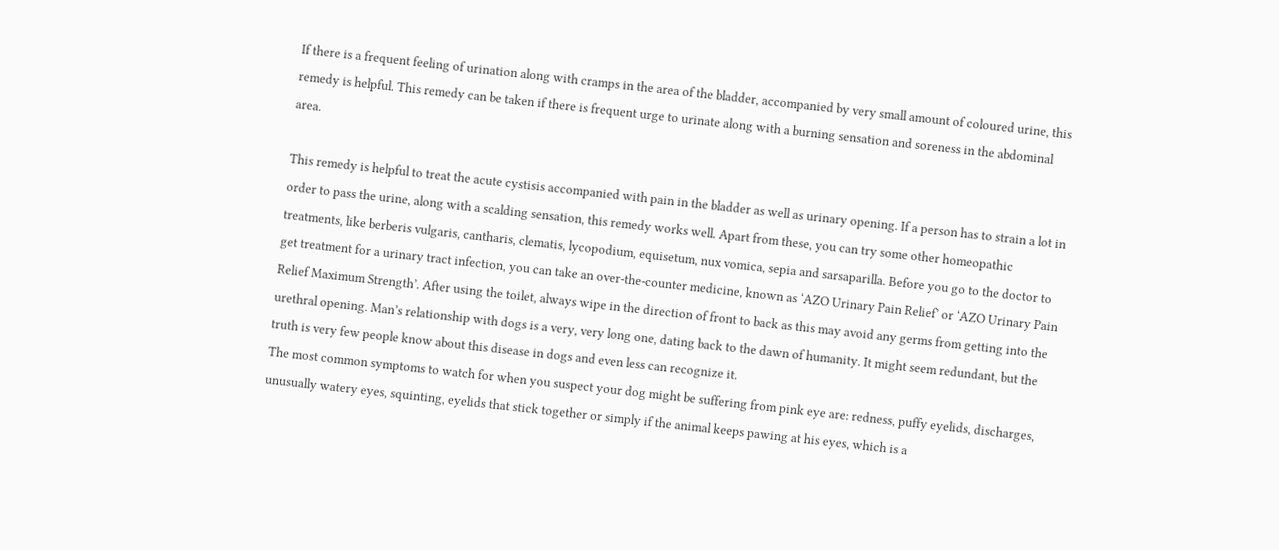If there is a frequent feeling of urination along with cramps in the area of the bladder, accompanied by very small amount of coloured urine, this remedy is helpful. This remedy can be taken if there is frequent urge to urinate along with a burning sensation and soreness in the abdominal area.

This remedy is helpful to treat the acute cystisis accompanied with pain in the bladder as well as urinary opening. If a person has to strain a lot in order to pass the urine, along with a scalding sensation, this remedy works well. Apart from these, you can try some other homeopathic treatments, like berberis vulgaris, cantharis, clematis, lycopodium, equisetum, nux vomica, sepia and sarsaparilla. Before you go to the doctor to get treatment for a urinary tract infection, you can take an over-the-counter medicine, known as ‘AZO Urinary Pain Relief’ or ‘AZO Urinary Pain Relief Maximum Strength’. After using the toilet, always wipe in the direction of front to back as this may avoid any germs from getting into the urethral opening. Man’s relationship with dogs is a very, very long one, dating back to the dawn of humanity. It might seem redundant, but the truth is very few people know about this disease in dogs and even less can recognize it.
The most common symptoms to watch for when you suspect your dog might be suffering from pink eye are: redness, puffy eyelids, discharges, unusually watery eyes, squinting, eyelids that stick together or simply if the animal keeps pawing at his eyes, which is a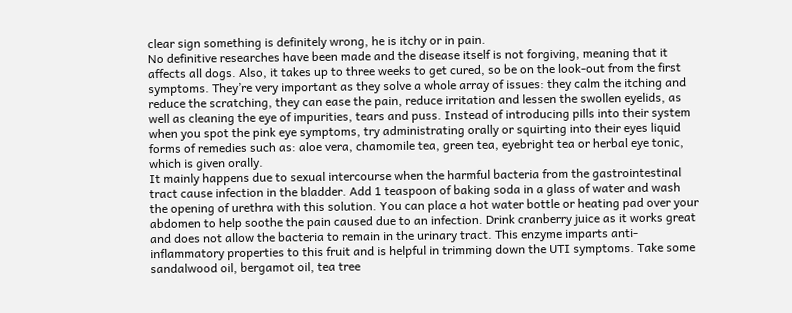clear sign something is definitely wrong, he is itchy or in pain.
No definitive researches have been made and the disease itself is not forgiving, meaning that it affects all dogs. Also, it takes up to three weeks to get cured, so be on the look-out from the first symptoms. They’re very important as they solve a whole array of issues: they calm the itching and reduce the scratching, they can ease the pain, reduce irritation and lessen the swollen eyelids, as well as cleaning the eye of impurities, tears and puss. Instead of introducing pills into their system when you spot the pink eye symptoms, try administrating orally or squirting into their eyes liquid forms of remedies such as: aloe vera, chamomile tea, green tea, eyebright tea or herbal eye tonic, which is given orally.
It mainly happens due to sexual intercourse when the harmful bacteria from the gastrointestinal tract cause infection in the bladder. Add 1 teaspoon of baking soda in a glass of water and wash the opening of urethra with this solution. You can place a hot water bottle or heating pad over your abdomen to help soothe the pain caused due to an infection. Drink cranberry juice as it works great and does not allow the bacteria to remain in the urinary tract. This enzyme imparts anti-inflammatory properties to this fruit and is helpful in trimming down the UTI symptoms. Take some sandalwood oil, bergamot oil, tea tree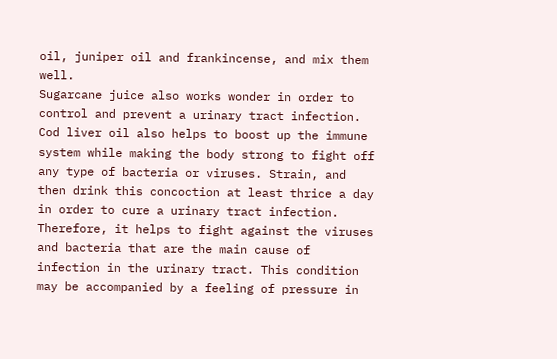oil, juniper oil and frankincense, and mix them well.
Sugarcane juice also works wonder in order to control and prevent a urinary tract infection.
Cod liver oil also helps to boost up the immune system while making the body strong to fight off any type of bacteria or viruses. Strain, and then drink this concoction at least thrice a day in order to cure a urinary tract infection. Therefore, it helps to fight against the viruses and bacteria that are the main cause of infection in the urinary tract. This condition may be accompanied by a feeling of pressure in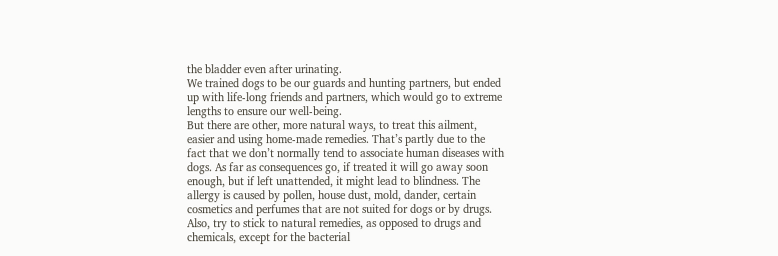the bladder even after urinating.
We trained dogs to be our guards and hunting partners, but ended up with life-long friends and partners, which would go to extreme lengths to ensure our well-being.
But there are other, more natural ways, to treat this ailment, easier and using home-made remedies. That’s partly due to the fact that we don’t normally tend to associate human diseases with dogs. As far as consequences go, if treated it will go away soon enough, but if left unattended, it might lead to blindness. The allergy is caused by pollen, house dust, mold, dander, certain cosmetics and perfumes that are not suited for dogs or by drugs.
Also, try to stick to natural remedies, as opposed to drugs and chemicals, except for the bacterial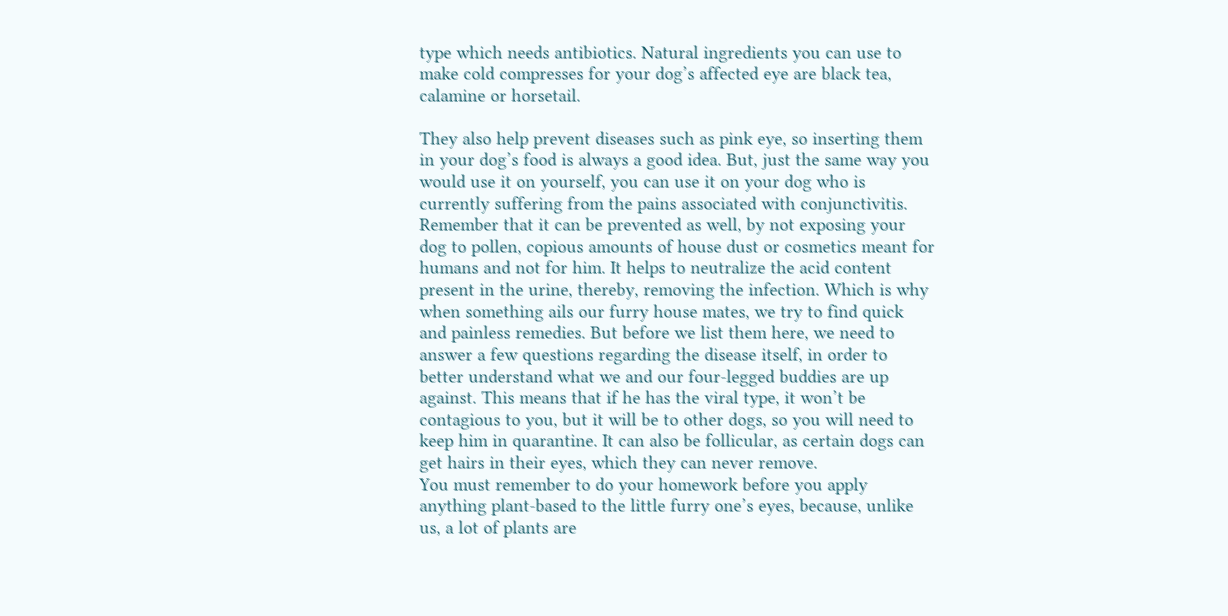type which needs antibiotics. Natural ingredients you can use to make cold compresses for your dog’s affected eye are black tea, calamine or horsetail.

They also help prevent diseases such as pink eye, so inserting them in your dog’s food is always a good idea. But, just the same way you would use it on yourself, you can use it on your dog who is currently suffering from the pains associated with conjunctivitis.
Remember that it can be prevented as well, by not exposing your dog to pollen, copious amounts of house dust or cosmetics meant for humans and not for him. It helps to neutralize the acid content present in the urine, thereby, removing the infection. Which is why when something ails our furry house mates, we try to find quick and painless remedies. But before we list them here, we need to answer a few questions regarding the disease itself, in order to better understand what we and our four-legged buddies are up against. This means that if he has the viral type, it won’t be contagious to you, but it will be to other dogs, so you will need to keep him in quarantine. It can also be follicular, as certain dogs can get hairs in their eyes, which they can never remove.
You must remember to do your homework before you apply anything plant-based to the little furry one’s eyes, because, unlike us, a lot of plants are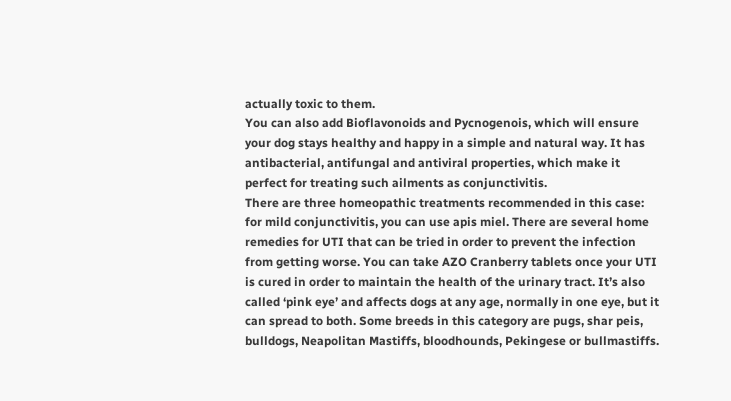actually toxic to them.
You can also add Bioflavonoids and Pycnogenois, which will ensure your dog stays healthy and happy in a simple and natural way. It has antibacterial, antifungal and antiviral properties, which make it perfect for treating such ailments as conjunctivitis.
There are three homeopathic treatments recommended in this case: for mild conjunctivitis, you can use apis miel. There are several home remedies for UTI that can be tried in order to prevent the infection from getting worse. You can take AZO Cranberry tablets once your UTI is cured in order to maintain the health of the urinary tract. It’s also called ‘pink eye’ and affects dogs at any age, normally in one eye, but it can spread to both. Some breeds in this category are pugs, shar peis, bulldogs, Neapolitan Mastiffs, bloodhounds, Pekingese or bullmastiffs.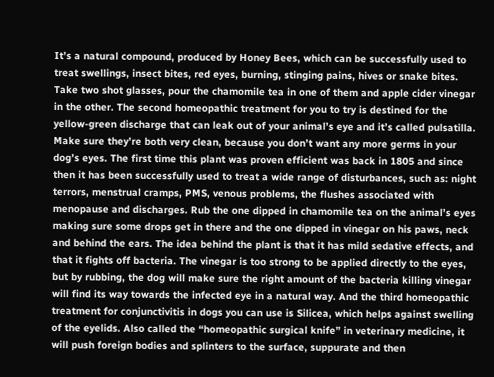It’s a natural compound, produced by Honey Bees, which can be successfully used to treat swellings, insect bites, red eyes, burning, stinging pains, hives or snake bites. Take two shot glasses, pour the chamomile tea in one of them and apple cider vinegar in the other. The second homeopathic treatment for you to try is destined for the yellow-green discharge that can leak out of your animal’s eye and it’s called pulsatilla. Make sure they’re both very clean, because you don’t want any more germs in your dog’s eyes. The first time this plant was proven efficient was back in 1805 and since then it has been successfully used to treat a wide range of disturbances, such as: night terrors, menstrual cramps, PMS, venous problems, the flushes associated with menopause and discharges. Rub the one dipped in chamomile tea on the animal’s eyes making sure some drops get in there and the one dipped in vinegar on his paws, neck and behind the ears. The idea behind the plant is that it has mild sedative effects, and that it fights off bacteria. The vinegar is too strong to be applied directly to the eyes, but by rubbing, the dog will make sure the right amount of the bacteria killing vinegar will find its way towards the infected eye in a natural way. And the third homeopathic treatment for conjunctivitis in dogs you can use is Silicea, which helps against swelling of the eyelids. Also called the “homeopathic surgical knife” in veterinary medicine, it will push foreign bodies and splinters to the surface, suppurate and then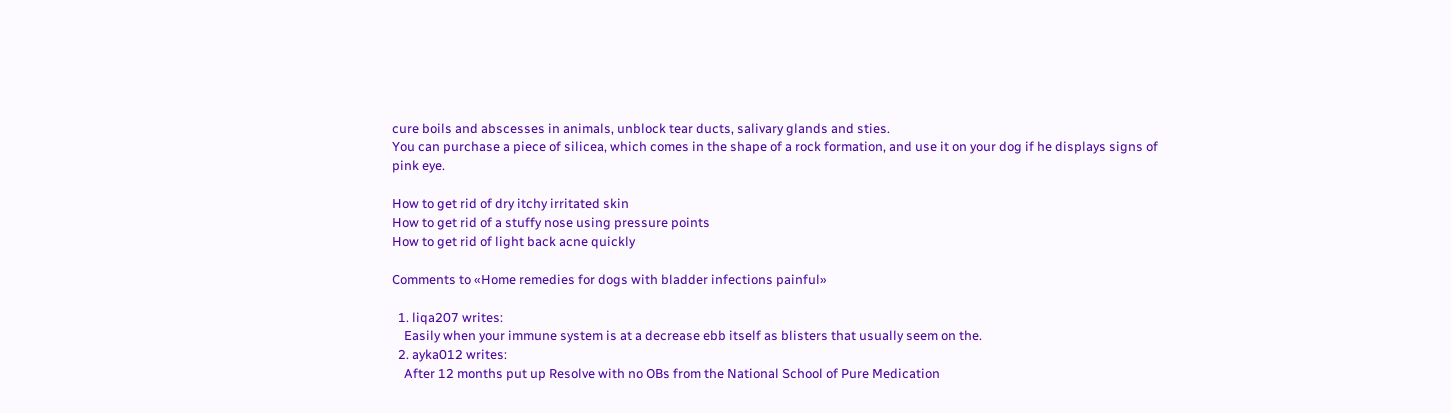cure boils and abscesses in animals, unblock tear ducts, salivary glands and sties.
You can purchase a piece of silicea, which comes in the shape of a rock formation, and use it on your dog if he displays signs of pink eye.

How to get rid of dry itchy irritated skin
How to get rid of a stuffy nose using pressure points
How to get rid of light back acne quickly

Comments to «Home remedies for dogs with bladder infections painful»

  1. liqa207 writes:
    Easily when your immune system is at a decrease ebb itself as blisters that usually seem on the.
  2. ayka012 writes:
    After 12 months put up Resolve with no OBs from the National School of Pure Medication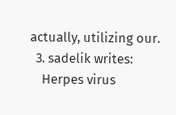actually, utilizing our.
  3. sadelik writes:
    Herpes virus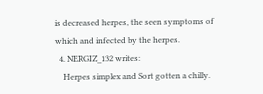is decreased herpes, the seen symptoms of which and infected by the herpes.
  4. NERGIZ_132 writes:
    Herpes simplex and Sort gotten a chilly.